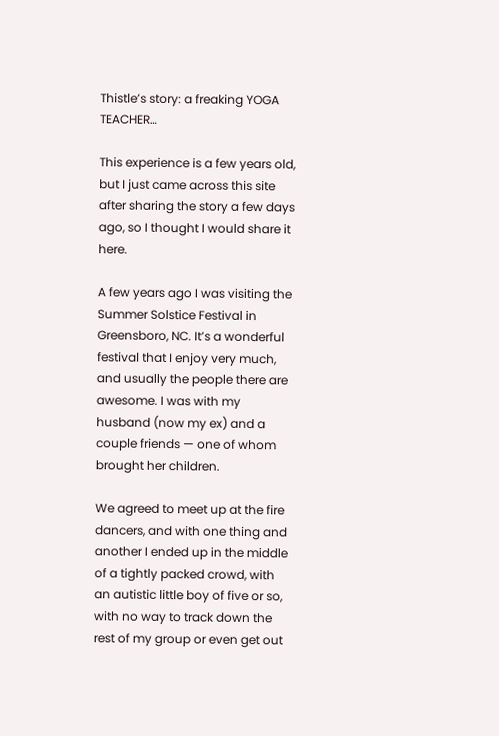Thistle’s story: a freaking YOGA TEACHER…

This experience is a few years old, but I just came across this site after sharing the story a few days ago, so I thought I would share it here.

A few years ago I was visiting the Summer Solstice Festival in Greensboro, NC. It’s a wonderful festival that I enjoy very much, and usually the people there are awesome. I was with my husband (now my ex) and a couple friends — one of whom brought her children.

We agreed to meet up at the fire dancers, and with one thing and another I ended up in the middle of a tightly packed crowd, with an autistic little boy of five or so, with no way to track down the rest of my group or even get out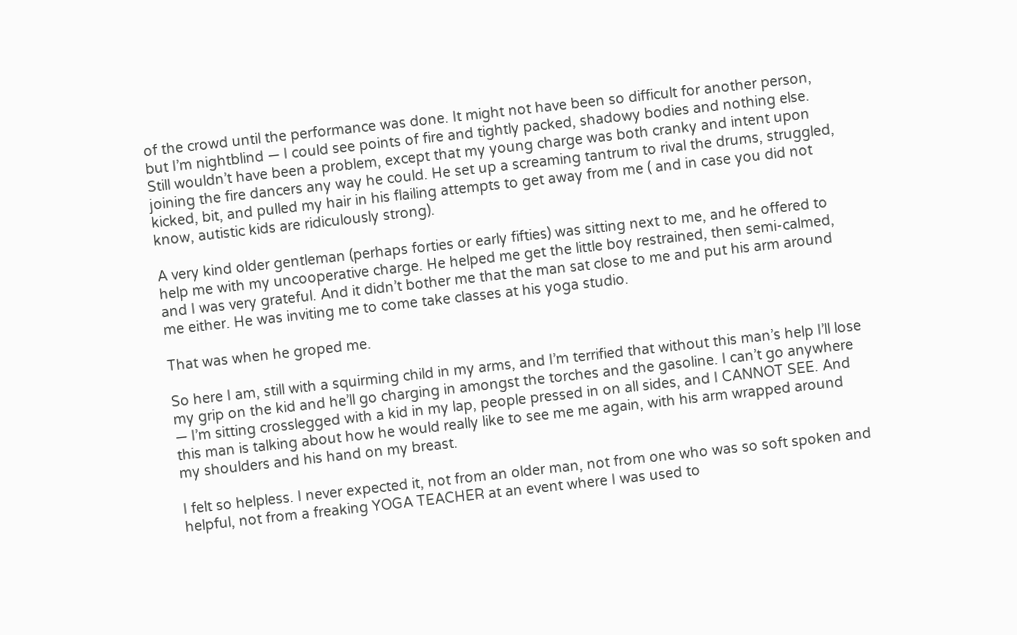of the crowd until the performance was done. It might not have been so difficult for another person, but I’m nightblind — I could see points of fire and tightly packed, shadowy bodies and nothing else. Still wouldn’t have been a problem, except that my young charge was both cranky and intent upon joining the fire dancers any way he could. He set up a screaming tantrum to rival the drums, struggled, kicked, bit, and pulled my hair in his flailing attempts to get away from me ( and in case you did not know, autistic kids are ridiculously strong).

A very kind older gentleman (perhaps forties or early fifties) was sitting next to me, and he offered to help me with my uncooperative charge. He helped me get the little boy restrained, then semi-calmed, and I was very grateful. And it didn’t bother me that the man sat close to me and put his arm around me either. He was inviting me to come take classes at his yoga studio.

That was when he groped me.

So here I am, still with a squirming child in my arms, and I’m terrified that without this man’s help I’ll lose my grip on the kid and he’ll go charging in amongst the torches and the gasoline. I can’t go anywhere — I’m sitting crosslegged with a kid in my lap, people pressed in on all sides, and I CANNOT SEE. And this man is talking about how he would really like to see me me again, with his arm wrapped around my shoulders and his hand on my breast.

I felt so helpless. I never expected it, not from an older man, not from one who was so soft spoken and helpful, not from a freaking YOGA TEACHER at an event where I was used to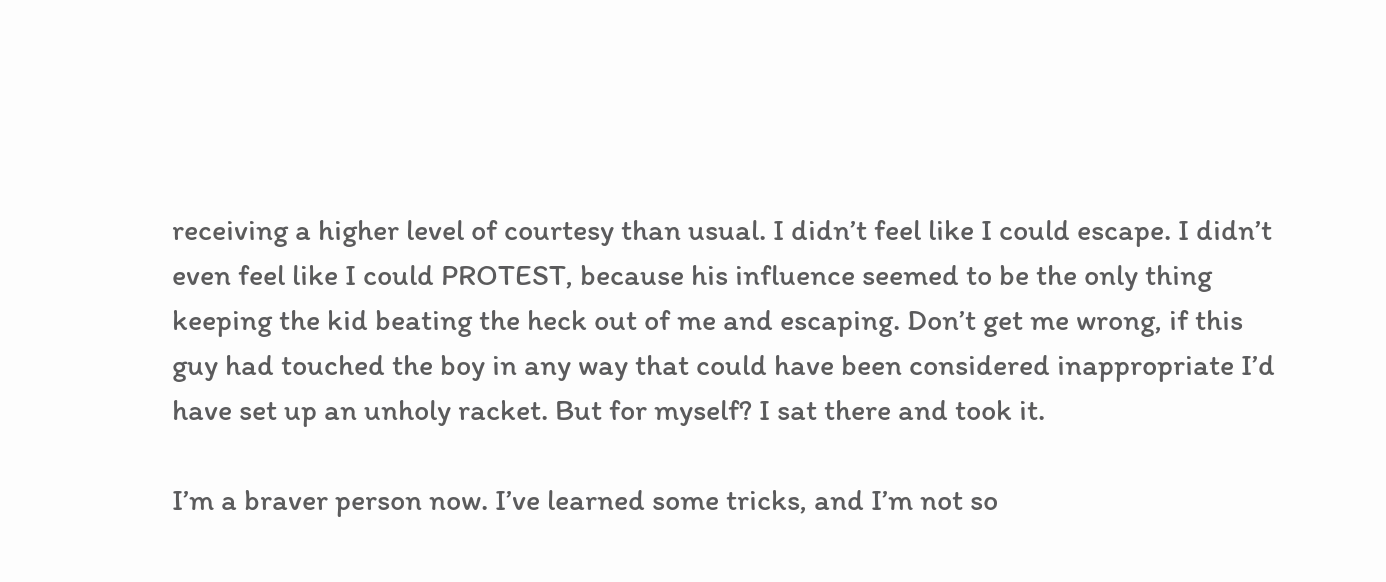receiving a higher level of courtesy than usual. I didn’t feel like I could escape. I didn’t even feel like I could PROTEST, because his influence seemed to be the only thing keeping the kid beating the heck out of me and escaping. Don’t get me wrong, if this guy had touched the boy in any way that could have been considered inappropriate I’d have set up an unholy racket. But for myself? I sat there and took it.

I’m a braver person now. I’ve learned some tricks, and I’m not so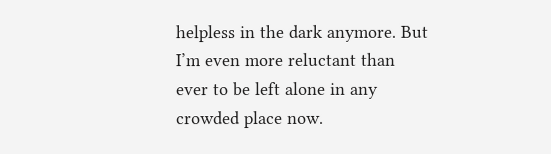helpless in the dark anymore. But I’m even more reluctant than ever to be left alone in any crowded place now.